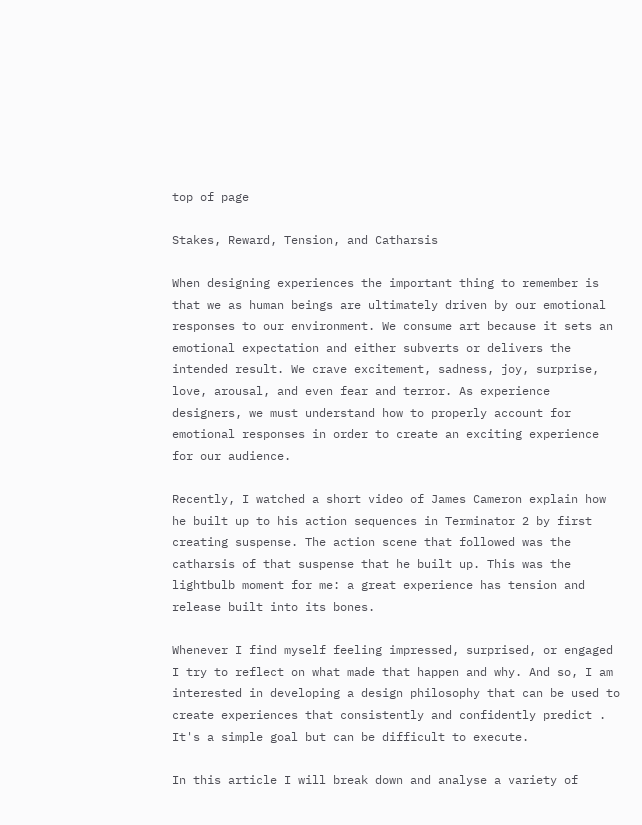top of page

Stakes, Reward, Tension, and Catharsis

When designing experiences the important thing to remember is that we as human beings are ultimately driven by our emotional responses to our environment. We consume art because it sets an emotional expectation and either subverts or delivers the intended result. We crave excitement, sadness, joy, surprise, love, arousal, and even fear and terror. As experience designers, we must understand how to properly account for emotional responses in order to create an exciting experience for our audience.

Recently, I watched a short video of James Cameron explain how he built up to his action sequences in Terminator 2 by first creating suspense. The action scene that followed was the catharsis of that suspense that he built up. This was the lightbulb moment for me: a great experience has tension and release built into its bones.

Whenever I find myself feeling impressed, surprised, or engaged I try to reflect on what made that happen and why. And so, I am interested in developing a design philosophy that can be used to create experiences that consistently and confidently predict . It's a simple goal but can be difficult to execute.

In this article I will break down and analyse a variety of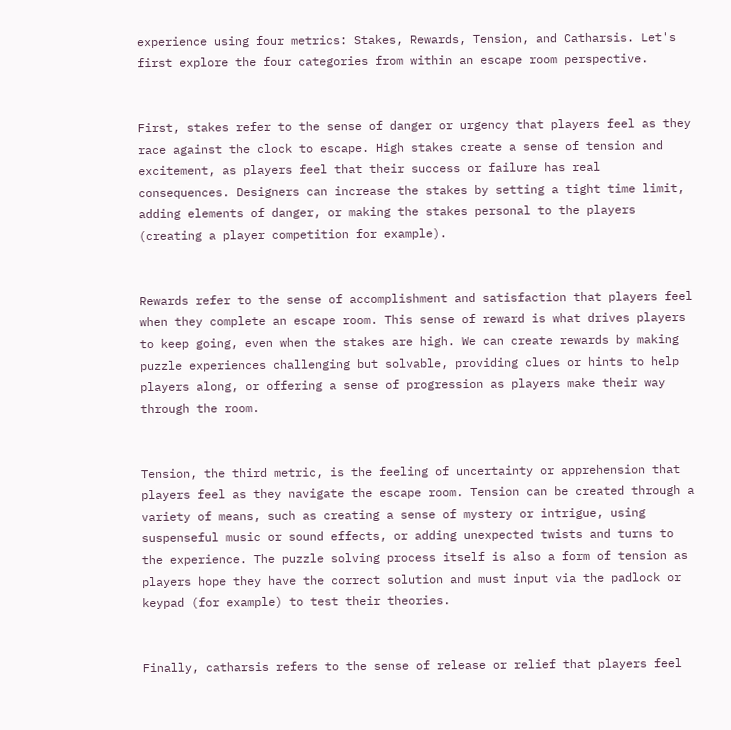experience using four metrics: Stakes, Rewards, Tension, and Catharsis. Let's first explore the four categories from within an escape room perspective.


First, stakes refer to the sense of danger or urgency that players feel as they race against the clock to escape. High stakes create a sense of tension and excitement, as players feel that their success or failure has real consequences. Designers can increase the stakes by setting a tight time limit, adding elements of danger, or making the stakes personal to the players (creating a player competition for example).


Rewards refer to the sense of accomplishment and satisfaction that players feel when they complete an escape room. This sense of reward is what drives players to keep going, even when the stakes are high. We can create rewards by making puzzle experiences challenging but solvable, providing clues or hints to help players along, or offering a sense of progression as players make their way through the room.


Tension, the third metric, is the feeling of uncertainty or apprehension that players feel as they navigate the escape room. Tension can be created through a variety of means, such as creating a sense of mystery or intrigue, using suspenseful music or sound effects, or adding unexpected twists and turns to the experience. The puzzle solving process itself is also a form of tension as players hope they have the correct solution and must input via the padlock or keypad (for example) to test their theories.


Finally, catharsis refers to the sense of release or relief that players feel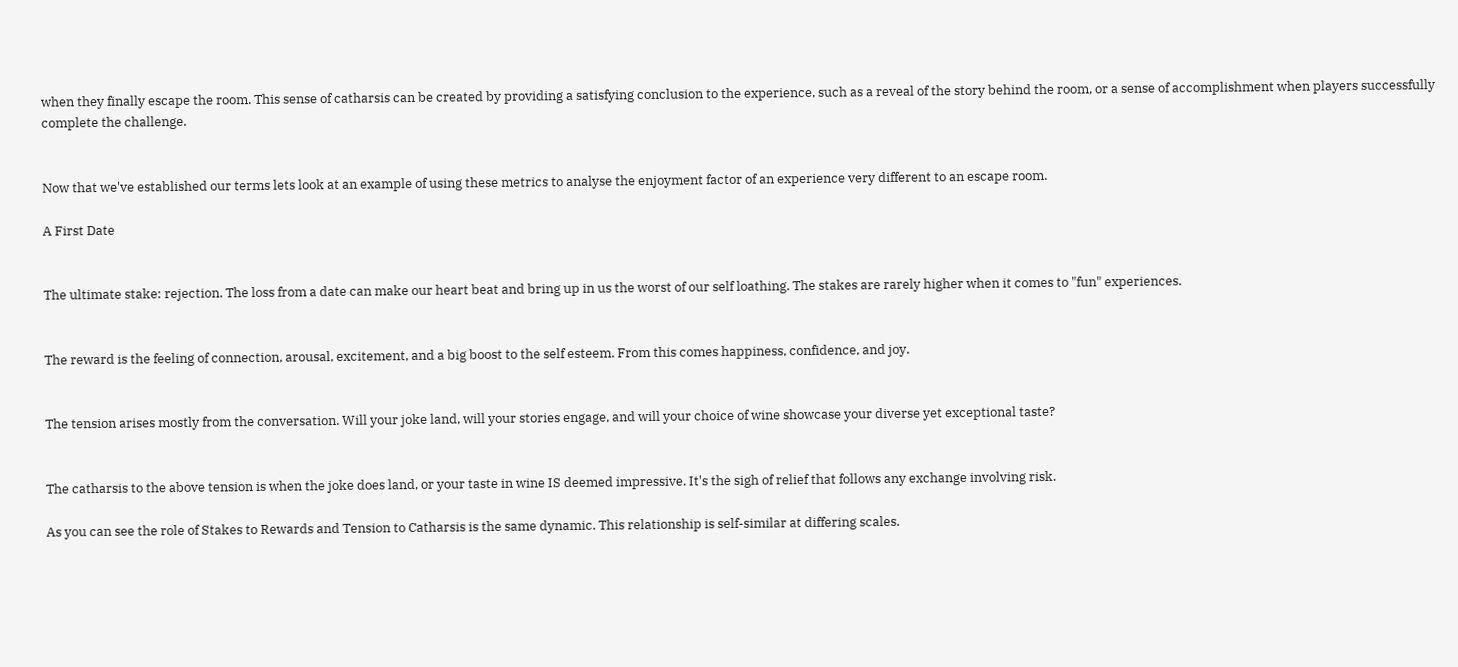when they finally escape the room. This sense of catharsis can be created by providing a satisfying conclusion to the experience, such as a reveal of the story behind the room, or a sense of accomplishment when players successfully complete the challenge.


Now that we've established our terms lets look at an example of using these metrics to analyse the enjoyment factor of an experience very different to an escape room.

A First Date


The ultimate stake: rejection. The loss from a date can make our heart beat and bring up in us the worst of our self loathing. The stakes are rarely higher when it comes to "fun" experiences.


The reward is the feeling of connection, arousal, excitement, and a big boost to the self esteem. From this comes happiness, confidence, and joy.


The tension arises mostly from the conversation. Will your joke land, will your stories engage, and will your choice of wine showcase your diverse yet exceptional taste?


The catharsis to the above tension is when the joke does land, or your taste in wine IS deemed impressive. It's the sigh of relief that follows any exchange involving risk.

As you can see the role of Stakes to Rewards and Tension to Catharsis is the same dynamic. This relationship is self-similar at differing scales.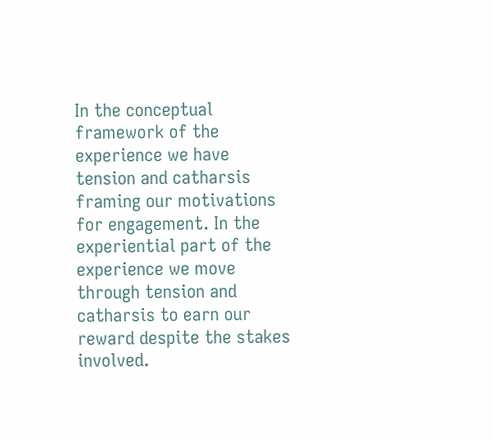In the conceptual framework of the experience we have tension and catharsis framing our motivations for engagement. In the experiential part of the experience we move through tension and catharsis to earn our reward despite the stakes involved.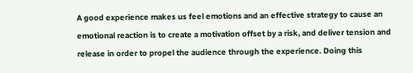A good experience makes us feel emotions and an effective strategy to cause an emotional reaction is to create a motivation offset by a risk, and deliver tension and release in order to propel the audience through the experience. Doing this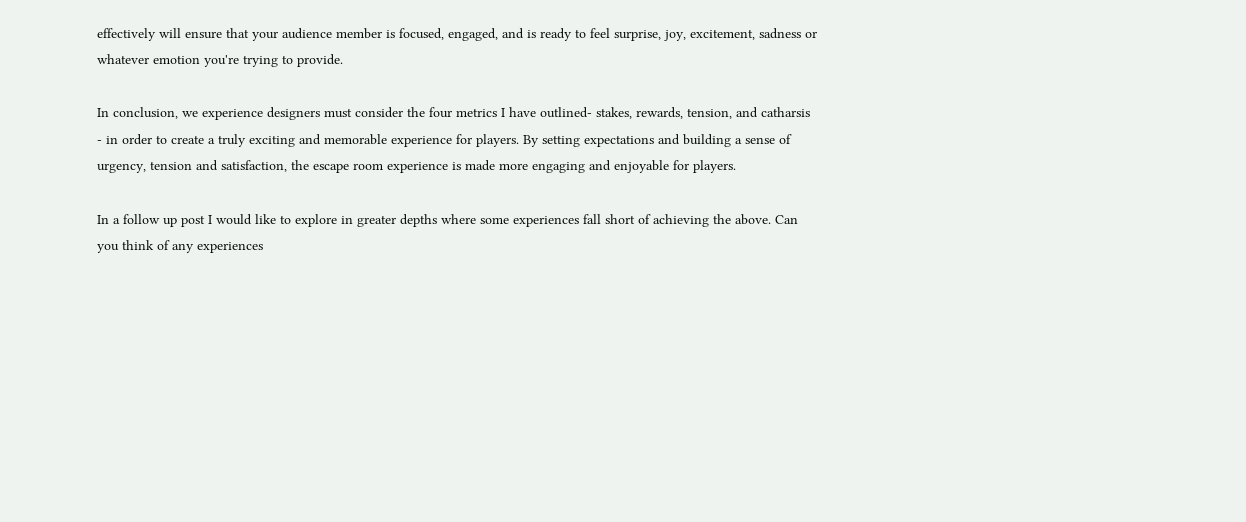effectively will ensure that your audience member is focused, engaged, and is ready to feel surprise, joy, excitement, sadness or whatever emotion you're trying to provide.

In conclusion, we experience designers must consider the four metrics I have outlined- stakes, rewards, tension, and catharsis - in order to create a truly exciting and memorable experience for players. By setting expectations and building a sense of urgency, tension and satisfaction, the escape room experience is made more engaging and enjoyable for players.

In a follow up post I would like to explore in greater depths where some experiences fall short of achieving the above. Can you think of any experiences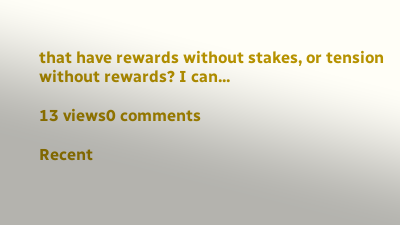that have rewards without stakes, or tension without rewards? I can...

13 views0 comments

Recent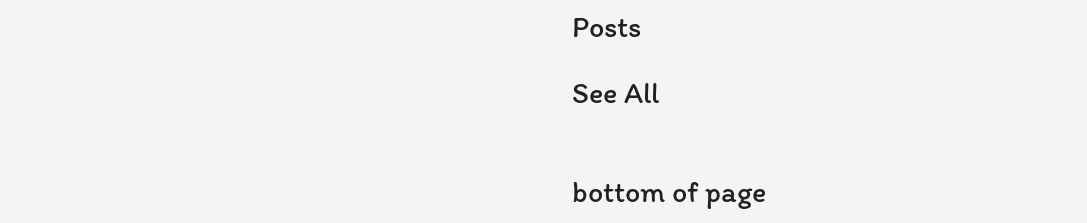Posts

See All


bottom of page